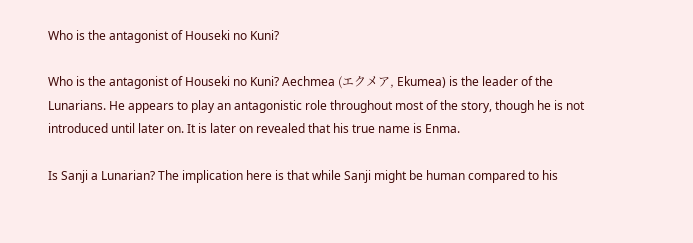Who is the antagonist of Houseki no Kuni?

Who is the antagonist of Houseki no Kuni? Aechmea (エクメア, Ekumea) is the leader of the Lunarians. He appears to play an antagonistic role throughout most of the story, though he is not introduced until later on. It is later on revealed that his true name is Enma.

Is Sanji a Lunarian? The implication here is that while Sanji might be human compared to his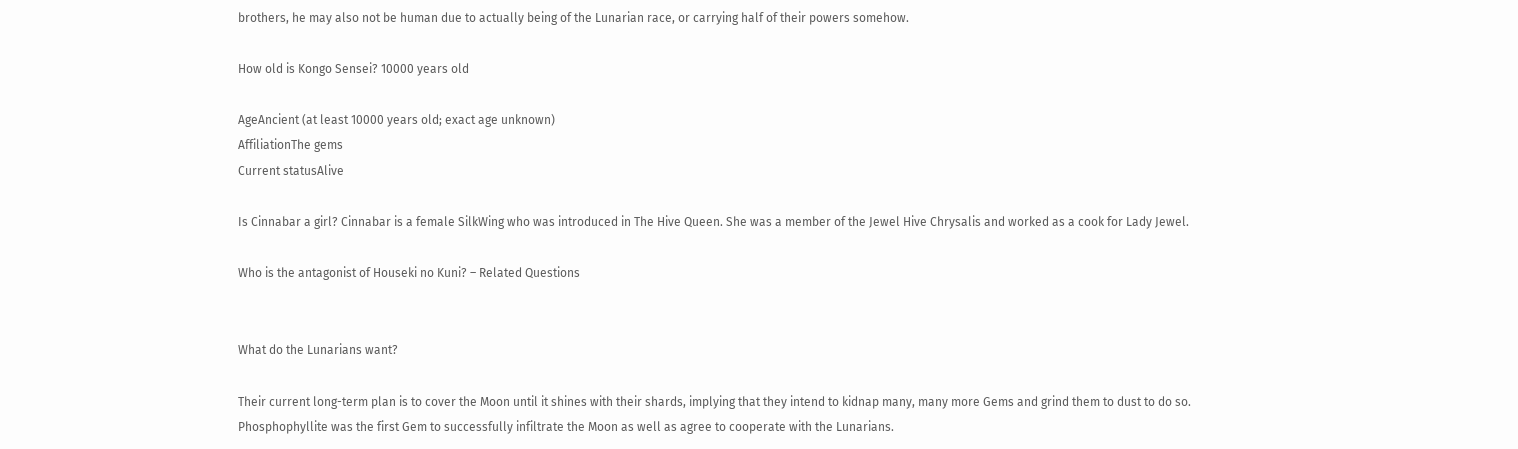brothers, he may also not be human due to actually being of the Lunarian race, or carrying half of their powers somehow.

How old is Kongo Sensei? 10000 years old

AgeAncient (at least 10000 years old; exact age unknown)
AffiliationThe gems
Current statusAlive

Is Cinnabar a girl? Cinnabar is a female SilkWing who was introduced in The Hive Queen. She was a member of the Jewel Hive Chrysalis and worked as a cook for Lady Jewel.

Who is the antagonist of Houseki no Kuni? – Related Questions


What do the Lunarians want?

Their current long-term plan is to cover the Moon until it shines with their shards, implying that they intend to kidnap many, many more Gems and grind them to dust to do so. Phosphophyllite was the first Gem to successfully infiltrate the Moon as well as agree to cooperate with the Lunarians.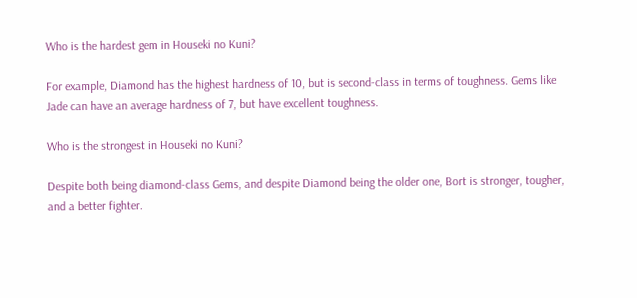Who is the hardest gem in Houseki no Kuni?

For example, Diamond has the highest hardness of 10, but is second-class in terms of toughness. Gems like Jade can have an average hardness of 7, but have excellent toughness.

Who is the strongest in Houseki no Kuni?

Despite both being diamond-class Gems, and despite Diamond being the older one, Bort is stronger, tougher, and a better fighter.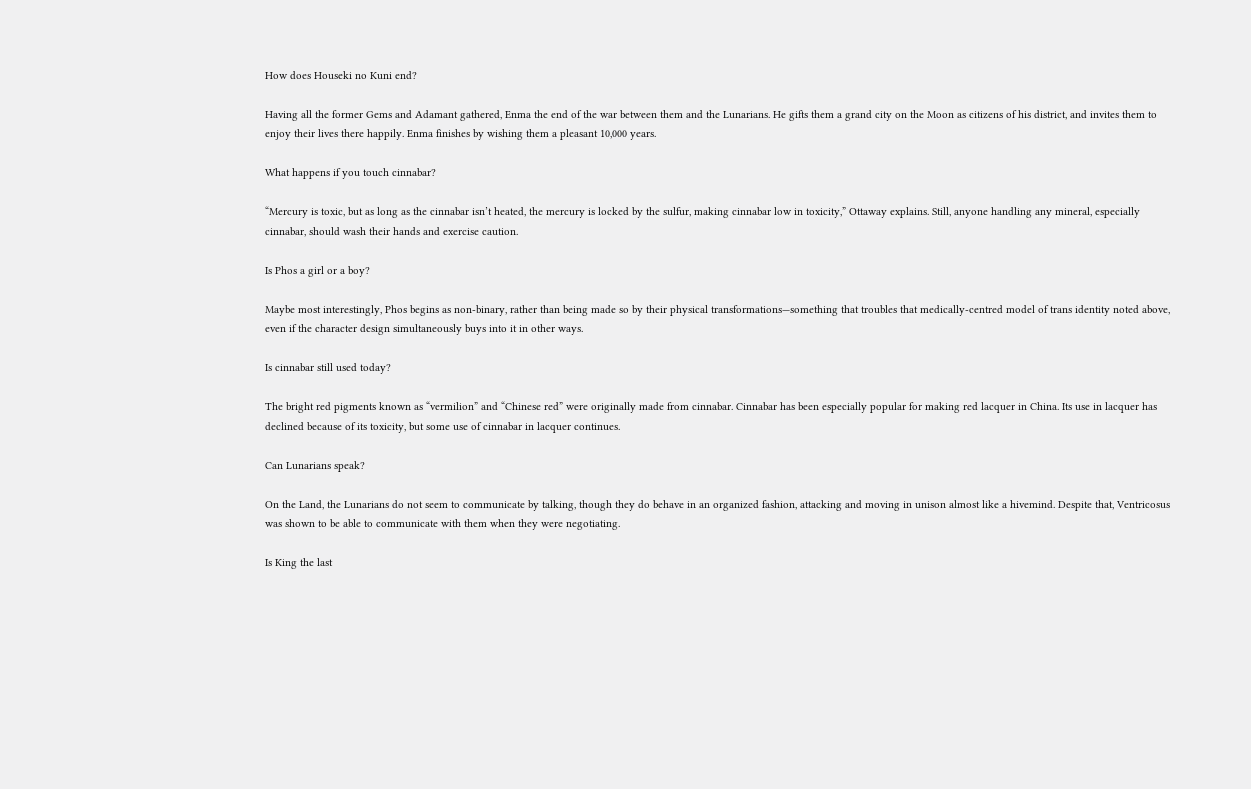How does Houseki no Kuni end?

Having all the former Gems and Adamant gathered, Enma the end of the war between them and the Lunarians. He gifts them a grand city on the Moon as citizens of his district, and invites them to enjoy their lives there happily. Enma finishes by wishing them a pleasant 10,000 years.

What happens if you touch cinnabar?

“Mercury is toxic, but as long as the cinnabar isn’t heated, the mercury is locked by the sulfur, making cinnabar low in toxicity,” Ottaway explains. Still, anyone handling any mineral, especially cinnabar, should wash their hands and exercise caution.

Is Phos a girl or a boy?

Maybe most interestingly, Phos begins as non-binary, rather than being made so by their physical transformations—something that troubles that medically-centred model of trans identity noted above, even if the character design simultaneously buys into it in other ways.

Is cinnabar still used today?

The bright red pigments known as “vermilion” and “Chinese red” were originally made from cinnabar. Cinnabar has been especially popular for making red lacquer in China. Its use in lacquer has declined because of its toxicity, but some use of cinnabar in lacquer continues.

Can Lunarians speak?

On the Land, the Lunarians do not seem to communicate by talking, though they do behave in an organized fashion, attacking and moving in unison almost like a hivemind. Despite that, Ventricosus was shown to be able to communicate with them when they were negotiating.

Is King the last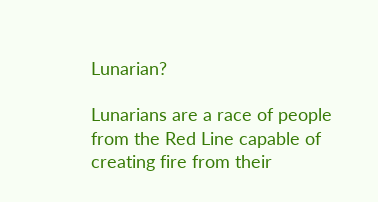Lunarian?

Lunarians are a race of people from the Red Line capable of creating fire from their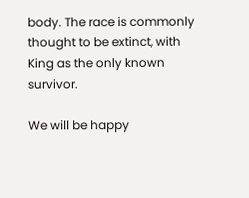body. The race is commonly thought to be extinct, with King as the only known survivor.

We will be happy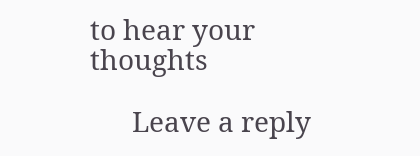to hear your thoughts

      Leave a reply